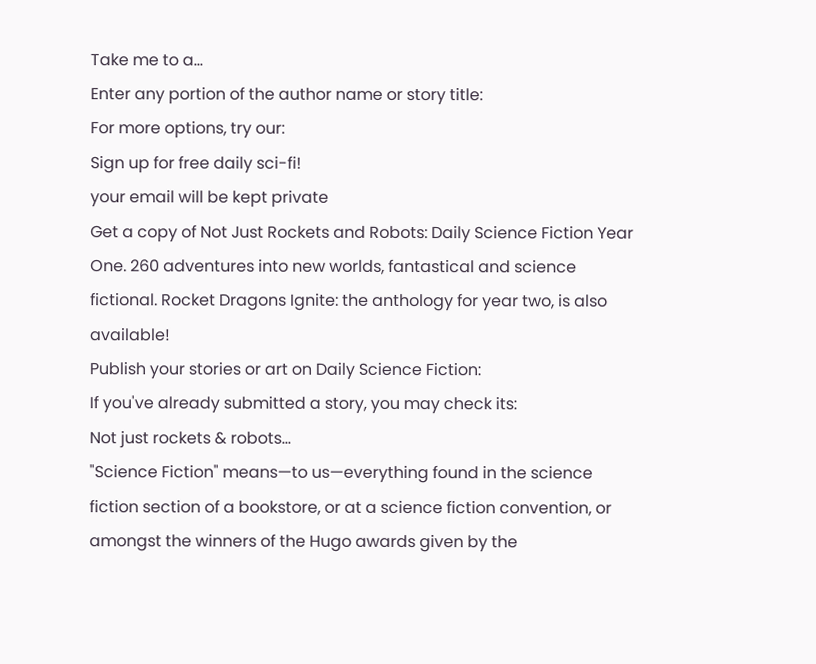Take me to a...
Enter any portion of the author name or story title:
For more options, try our:
Sign up for free daily sci-fi!
your email will be kept private
Get a copy of Not Just Rockets and Robots: Daily Science Fiction Year One. 260 adventures into new worlds, fantastical and science fictional. Rocket Dragons Ignite: the anthology for year two, is also available!
Publish your stories or art on Daily Science Fiction:
If you've already submitted a story, you may check its:
Not just rockets & robots...
"Science Fiction" means—to us—everything found in the science fiction section of a bookstore, or at a science fiction convention, or amongst the winners of the Hugo awards given by the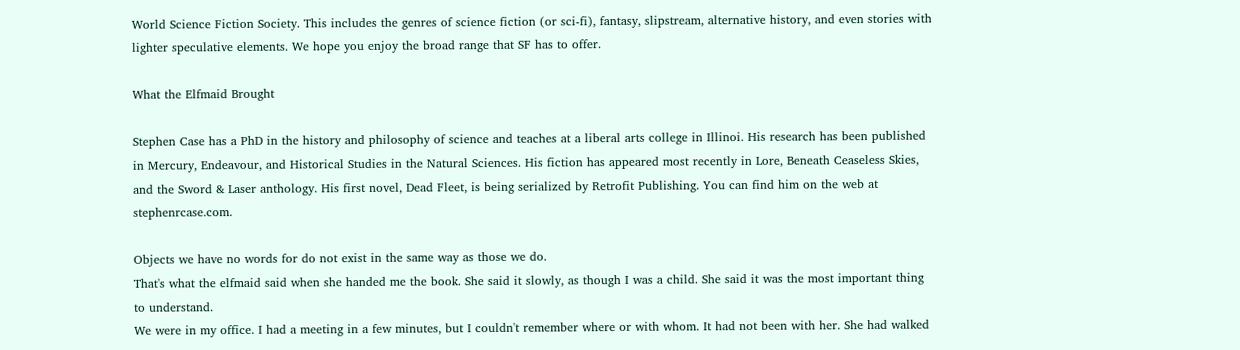World Science Fiction Society. This includes the genres of science fiction (or sci-fi), fantasy, slipstream, alternative history, and even stories with lighter speculative elements. We hope you enjoy the broad range that SF has to offer.

What the Elfmaid Brought

Stephen Case has a PhD in the history and philosophy of science and teaches at a liberal arts college in Illinoi. His research has been published in Mercury, Endeavour, and Historical Studies in the Natural Sciences. His fiction has appeared most recently in Lore, Beneath Ceaseless Skies, and the Sword & Laser anthology. His first novel, Dead Fleet, is being serialized by Retrofit Publishing. You can find him on the web at stephenrcase.com.

Objects we have no words for do not exist in the same way as those we do.
That's what the elfmaid said when she handed me the book. She said it slowly, as though I was a child. She said it was the most important thing to understand.
We were in my office. I had a meeting in a few minutes, but I couldn't remember where or with whom. It had not been with her. She had walked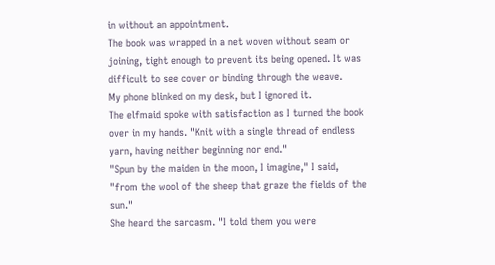in without an appointment.
The book was wrapped in a net woven without seam or joining, tight enough to prevent its being opened. It was difficult to see cover or binding through the weave.
My phone blinked on my desk, but I ignored it.
The elfmaid spoke with satisfaction as I turned the book over in my hands. "Knit with a single thread of endless yarn, having neither beginning nor end."
"Spun by the maiden in the moon, I imagine," I said, "from the wool of the sheep that graze the fields of the sun."
She heard the sarcasm. "I told them you were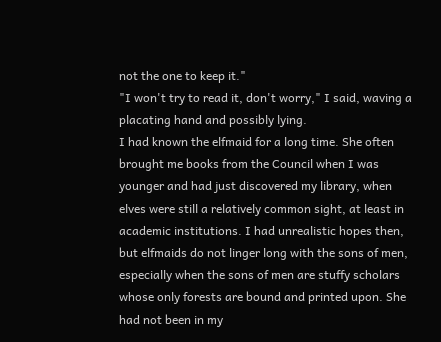not the one to keep it."
"I won't try to read it, don't worry," I said, waving a placating hand and possibly lying.
I had known the elfmaid for a long time. She often brought me books from the Council when I was younger and had just discovered my library, when elves were still a relatively common sight, at least in academic institutions. I had unrealistic hopes then, but elfmaids do not linger long with the sons of men, especially when the sons of men are stuffy scholars whose only forests are bound and printed upon. She had not been in my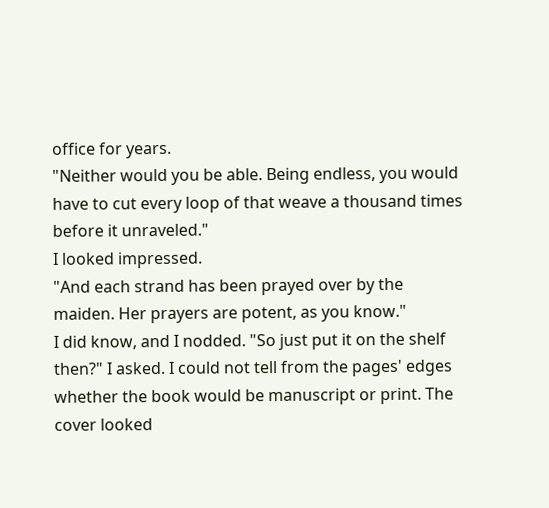office for years.
"Neither would you be able. Being endless, you would have to cut every loop of that weave a thousand times before it unraveled."
I looked impressed.
"And each strand has been prayed over by the maiden. Her prayers are potent, as you know."
I did know, and I nodded. "So just put it on the shelf then?" I asked. I could not tell from the pages' edges whether the book would be manuscript or print. The cover looked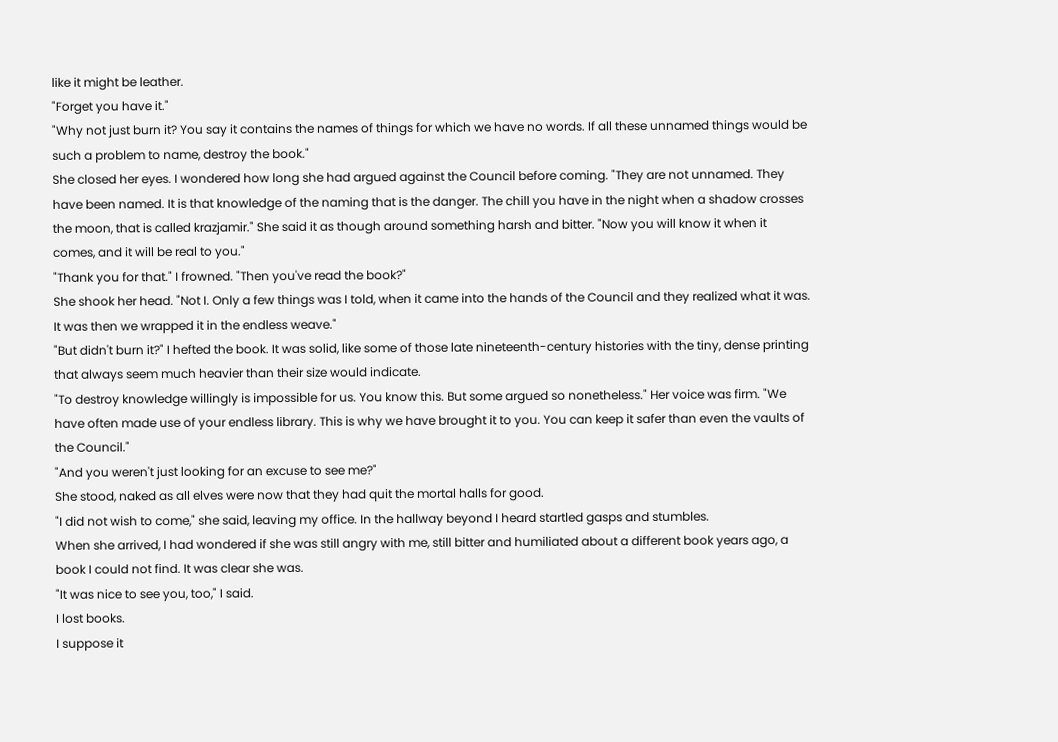like it might be leather.
"Forget you have it."
"Why not just burn it? You say it contains the names of things for which we have no words. If all these unnamed things would be such a problem to name, destroy the book."
She closed her eyes. I wondered how long she had argued against the Council before coming. "They are not unnamed. They have been named. It is that knowledge of the naming that is the danger. The chill you have in the night when a shadow crosses the moon, that is called krazjamir." She said it as though around something harsh and bitter. "Now you will know it when it comes, and it will be real to you."
"Thank you for that." I frowned. "Then you've read the book?"
She shook her head. "Not I. Only a few things was I told, when it came into the hands of the Council and they realized what it was. It was then we wrapped it in the endless weave."
"But didn't burn it?" I hefted the book. It was solid, like some of those late nineteenth-century histories with the tiny, dense printing that always seem much heavier than their size would indicate.
"To destroy knowledge willingly is impossible for us. You know this. But some argued so nonetheless." Her voice was firm. "We have often made use of your endless library. This is why we have brought it to you. You can keep it safer than even the vaults of the Council."
"And you weren't just looking for an excuse to see me?"
She stood, naked as all elves were now that they had quit the mortal halls for good.
"I did not wish to come," she said, leaving my office. In the hallway beyond I heard startled gasps and stumbles.
When she arrived, I had wondered if she was still angry with me, still bitter and humiliated about a different book years ago, a book I could not find. It was clear she was.
"It was nice to see you, too," I said.
I lost books.
I suppose it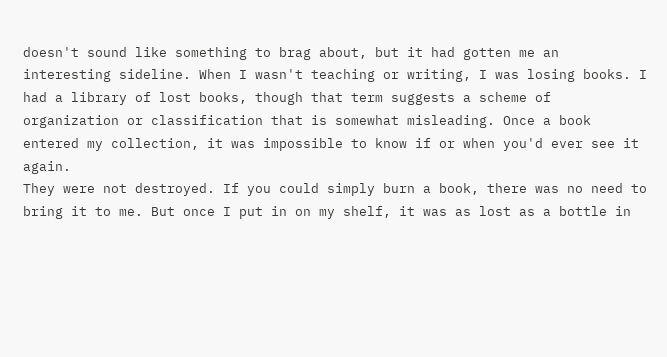doesn't sound like something to brag about, but it had gotten me an interesting sideline. When I wasn't teaching or writing, I was losing books. I had a library of lost books, though that term suggests a scheme of organization or classification that is somewhat misleading. Once a book entered my collection, it was impossible to know if or when you'd ever see it again.
They were not destroyed. If you could simply burn a book, there was no need to bring it to me. But once I put in on my shelf, it was as lost as a bottle in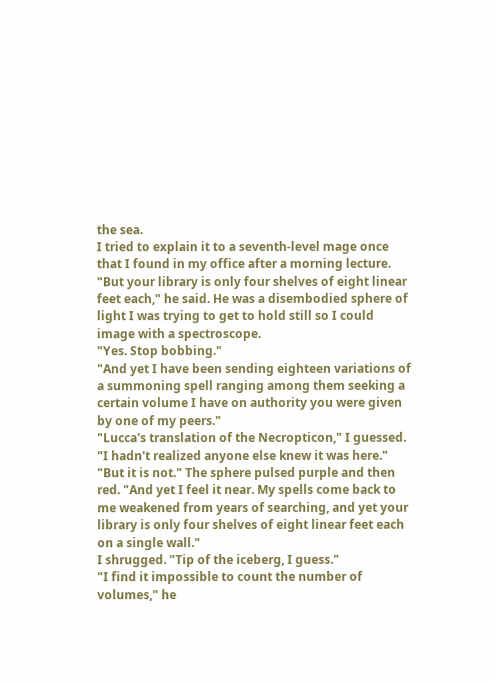the sea.
I tried to explain it to a seventh-level mage once that I found in my office after a morning lecture.
"But your library is only four shelves of eight linear feet each," he said. He was a disembodied sphere of light I was trying to get to hold still so I could image with a spectroscope.
"Yes. Stop bobbing."
"And yet I have been sending eighteen variations of a summoning spell ranging among them seeking a certain volume I have on authority you were given by one of my peers."
"Lucca's translation of the Necropticon," I guessed. "I hadn't realized anyone else knew it was here."
"But it is not." The sphere pulsed purple and then red. "And yet I feel it near. My spells come back to me weakened from years of searching, and yet your library is only four shelves of eight linear feet each on a single wall."
I shrugged. "Tip of the iceberg, I guess."
"I find it impossible to count the number of volumes," he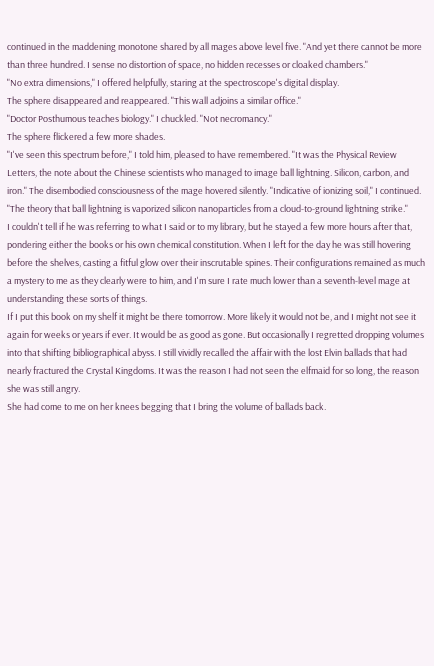continued in the maddening monotone shared by all mages above level five. "And yet there cannot be more than three hundred. I sense no distortion of space, no hidden recesses or cloaked chambers."
"No extra dimensions," I offered helpfully, staring at the spectroscope's digital display.
The sphere disappeared and reappeared. "This wall adjoins a similar office."
"Doctor Posthumous teaches biology." I chuckled. "Not necromancy."
The sphere flickered a few more shades.
"I've seen this spectrum before," I told him, pleased to have remembered. "It was the Physical Review Letters, the note about the Chinese scientists who managed to image ball lightning. Silicon, carbon, and iron." The disembodied consciousness of the mage hovered silently. "Indicative of ionizing soil," I continued. "The theory that ball lightning is vaporized silicon nanoparticles from a cloud-to-ground lightning strike."
I couldn't tell if he was referring to what I said or to my library, but he stayed a few more hours after that, pondering either the books or his own chemical constitution. When I left for the day he was still hovering before the shelves, casting a fitful glow over their inscrutable spines. Their configurations remained as much a mystery to me as they clearly were to him, and I'm sure I rate much lower than a seventh-level mage at understanding these sorts of things.
If I put this book on my shelf it might be there tomorrow. More likely it would not be, and I might not see it again for weeks or years if ever. It would be as good as gone. But occasionally I regretted dropping volumes into that shifting bibliographical abyss. I still vividly recalled the affair with the lost Elvin ballads that had nearly fractured the Crystal Kingdoms. It was the reason I had not seen the elfmaid for so long, the reason she was still angry.
She had come to me on her knees begging that I bring the volume of ballads back.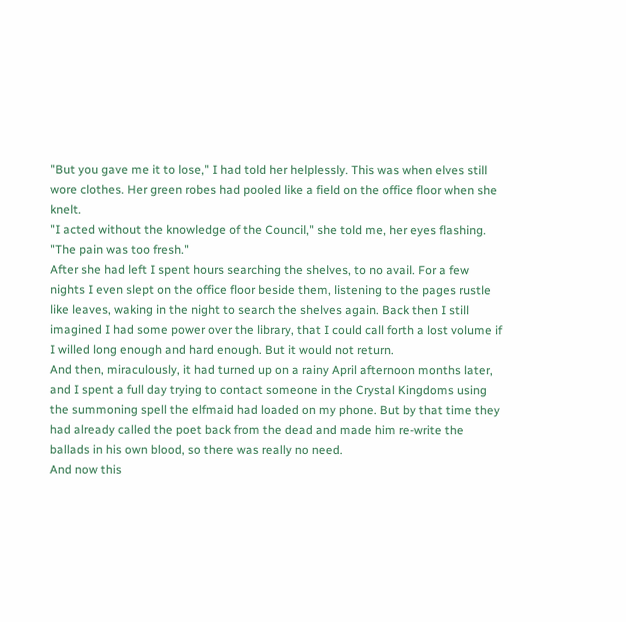"But you gave me it to lose," I had told her helplessly. This was when elves still wore clothes. Her green robes had pooled like a field on the office floor when she knelt.
"I acted without the knowledge of the Council," she told me, her eyes flashing. "The pain was too fresh."
After she had left I spent hours searching the shelves, to no avail. For a few nights I even slept on the office floor beside them, listening to the pages rustle like leaves, waking in the night to search the shelves again. Back then I still imagined I had some power over the library, that I could call forth a lost volume if I willed long enough and hard enough. But it would not return.
And then, miraculously, it had turned up on a rainy April afternoon months later, and I spent a full day trying to contact someone in the Crystal Kingdoms using the summoning spell the elfmaid had loaded on my phone. But by that time they had already called the poet back from the dead and made him re-write the ballads in his own blood, so there was really no need.
And now this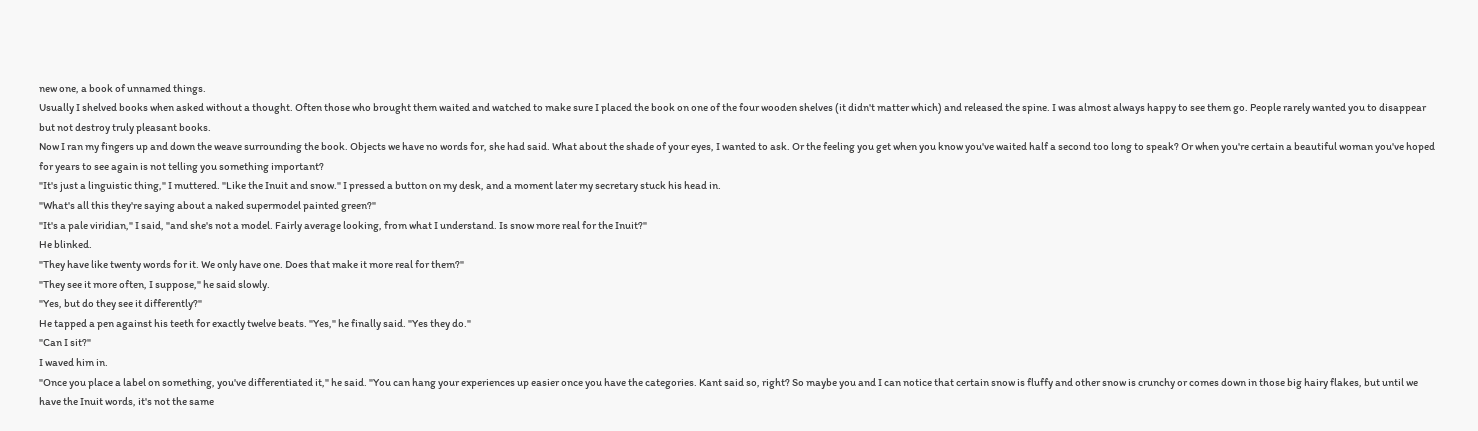new one, a book of unnamed things.
Usually I shelved books when asked without a thought. Often those who brought them waited and watched to make sure I placed the book on one of the four wooden shelves (it didn't matter which) and released the spine. I was almost always happy to see them go. People rarely wanted you to disappear but not destroy truly pleasant books.
Now I ran my fingers up and down the weave surrounding the book. Objects we have no words for, she had said. What about the shade of your eyes, I wanted to ask. Or the feeling you get when you know you've waited half a second too long to speak? Or when you're certain a beautiful woman you've hoped for years to see again is not telling you something important?
"It's just a linguistic thing," I muttered. "Like the Inuit and snow." I pressed a button on my desk, and a moment later my secretary stuck his head in.
"What's all this they're saying about a naked supermodel painted green?"
"It's a pale viridian," I said, "and she's not a model. Fairly average looking, from what I understand. Is snow more real for the Inuit?"
He blinked.
"They have like twenty words for it. We only have one. Does that make it more real for them?"
"They see it more often, I suppose," he said slowly.
"Yes, but do they see it differently?"
He tapped a pen against his teeth for exactly twelve beats. "Yes," he finally said. "Yes they do."
"Can I sit?"
I waved him in.
"Once you place a label on something, you've differentiated it," he said. "You can hang your experiences up easier once you have the categories. Kant said so, right? So maybe you and I can notice that certain snow is fluffy and other snow is crunchy or comes down in those big hairy flakes, but until we have the Inuit words, it's not the same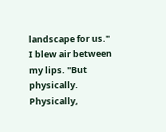landscape for us."
I blew air between my lips. "But physically. Physically,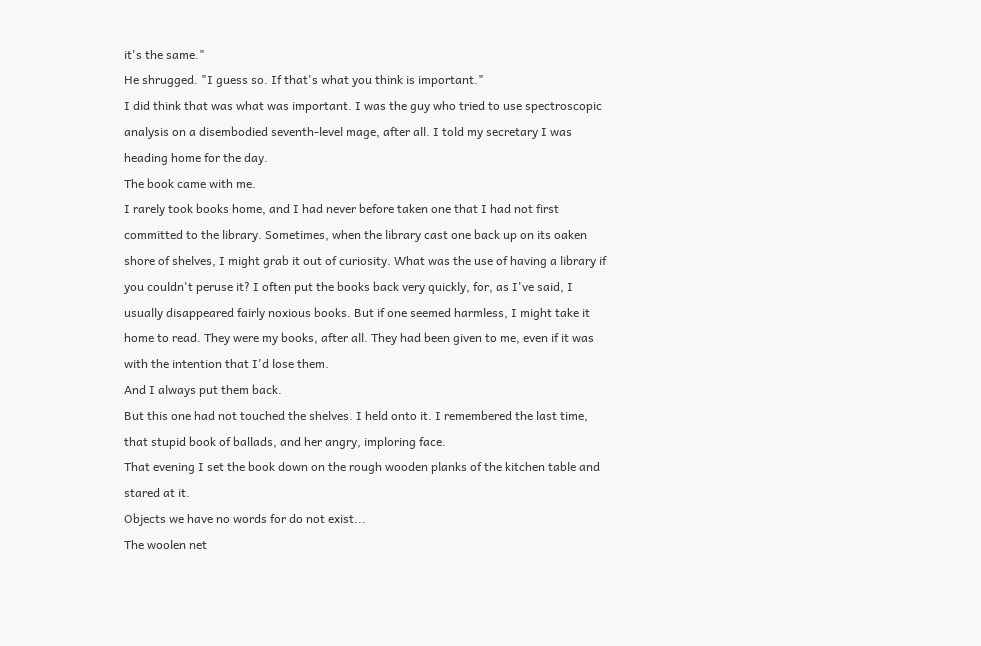it's the same."
He shrugged. "I guess so. If that's what you think is important."
I did think that was what was important. I was the guy who tried to use spectroscopic analysis on a disembodied seventh-level mage, after all. I told my secretary I was heading home for the day.
The book came with me.
I rarely took books home, and I had never before taken one that I had not first committed to the library. Sometimes, when the library cast one back up on its oaken shore of shelves, I might grab it out of curiosity. What was the use of having a library if you couldn't peruse it? I often put the books back very quickly, for, as I've said, I usually disappeared fairly noxious books. But if one seemed harmless, I might take it home to read. They were my books, after all. They had been given to me, even if it was with the intention that I'd lose them.
And I always put them back.
But this one had not touched the shelves. I held onto it. I remembered the last time, that stupid book of ballads, and her angry, imploring face.
That evening I set the book down on the rough wooden planks of the kitchen table and stared at it.
Objects we have no words for do not exist...
The woolen net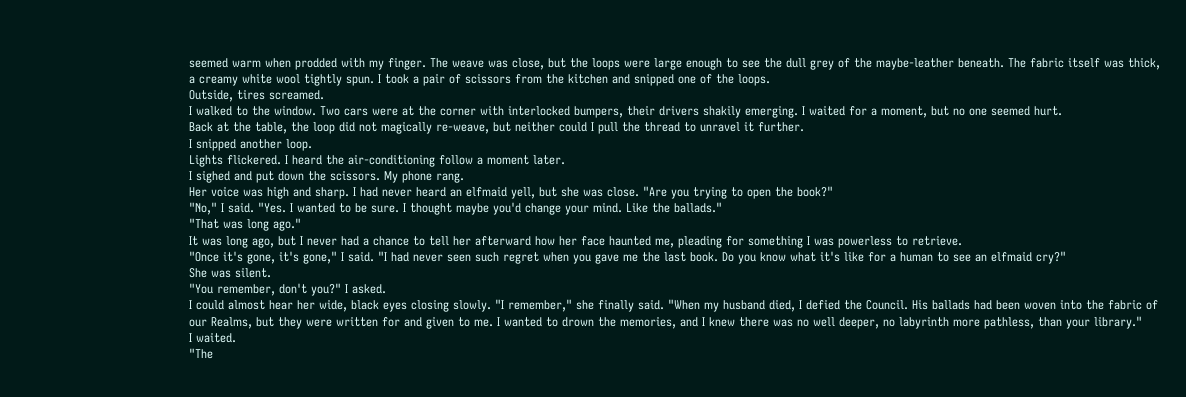seemed warm when prodded with my finger. The weave was close, but the loops were large enough to see the dull grey of the maybe-leather beneath. The fabric itself was thick, a creamy white wool tightly spun. I took a pair of scissors from the kitchen and snipped one of the loops.
Outside, tires screamed.
I walked to the window. Two cars were at the corner with interlocked bumpers, their drivers shakily emerging. I waited for a moment, but no one seemed hurt.
Back at the table, the loop did not magically re-weave, but neither could I pull the thread to unravel it further.
I snipped another loop.
Lights flickered. I heard the air-conditioning follow a moment later.
I sighed and put down the scissors. My phone rang.
Her voice was high and sharp. I had never heard an elfmaid yell, but she was close. "Are you trying to open the book?"
"No," I said. "Yes. I wanted to be sure. I thought maybe you'd change your mind. Like the ballads."
"That was long ago."
It was long ago, but I never had a chance to tell her afterward how her face haunted me, pleading for something I was powerless to retrieve.
"Once it's gone, it's gone," I said. "I had never seen such regret when you gave me the last book. Do you know what it's like for a human to see an elfmaid cry?"
She was silent.
"You remember, don't you?" I asked.
I could almost hear her wide, black eyes closing slowly. "I remember," she finally said. "When my husband died, I defied the Council. His ballads had been woven into the fabric of our Realms, but they were written for and given to me. I wanted to drown the memories, and I knew there was no well deeper, no labyrinth more pathless, than your library."
I waited.
"The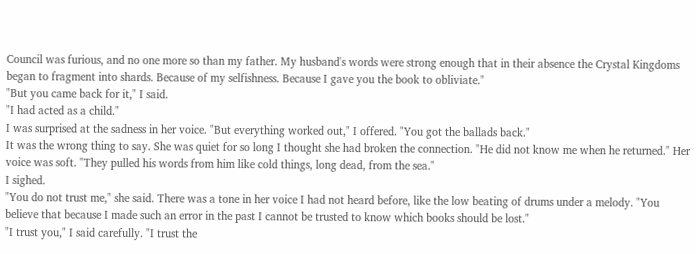Council was furious, and no one more so than my father. My husband's words were strong enough that in their absence the Crystal Kingdoms began to fragment into shards. Because of my selfishness. Because I gave you the book to obliviate."
"But you came back for it," I said.
"I had acted as a child."
I was surprised at the sadness in her voice. "But everything worked out," I offered. "You got the ballads back."
It was the wrong thing to say. She was quiet for so long I thought she had broken the connection. "He did not know me when he returned." Her voice was soft. "They pulled his words from him like cold things, long dead, from the sea."
I sighed.
"You do not trust me," she said. There was a tone in her voice I had not heard before, like the low beating of drums under a melody. "You believe that because I made such an error in the past I cannot be trusted to know which books should be lost."
"I trust you," I said carefully. "I trust the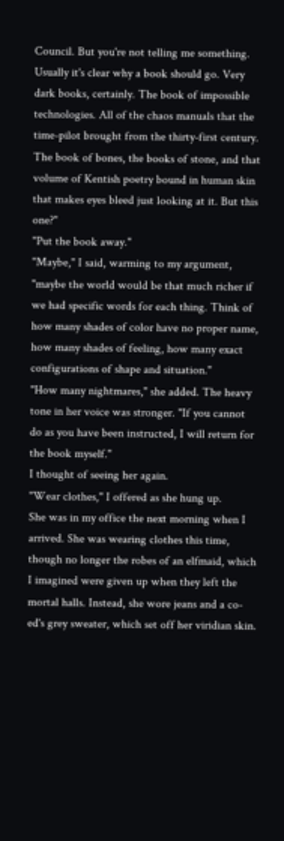Council. But you're not telling me something. Usually it's clear why a book should go. Very dark books, certainly. The book of impossible technologies. All of the chaos manuals that the time-pilot brought from the thirty-first century. The book of bones, the books of stone, and that volume of Kentish poetry bound in human skin that makes eyes bleed just looking at it. But this one?"
"Put the book away."
"Maybe," I said, warming to my argument, "maybe the world would be that much richer if we had specific words for each thing. Think of how many shades of color have no proper name, how many shades of feeling, how many exact configurations of shape and situation."
"How many nightmares," she added. The heavy tone in her voice was stronger. "If you cannot do as you have been instructed, I will return for the book myself."
I thought of seeing her again.
"Wear clothes," I offered as she hung up.
She was in my office the next morning when I arrived. She was wearing clothes this time, though no longer the robes of an elfmaid, which I imagined were given up when they left the mortal halls. Instead, she wore jeans and a co-ed's grey sweater, which set off her viridian skin.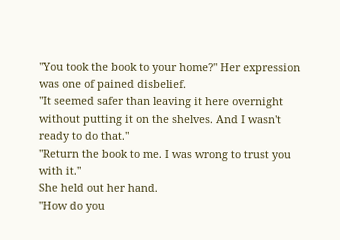"You took the book to your home?" Her expression was one of pained disbelief.
"It seemed safer than leaving it here overnight without putting it on the shelves. And I wasn't ready to do that."
"Return the book to me. I was wrong to trust you with it."
She held out her hand.
"How do you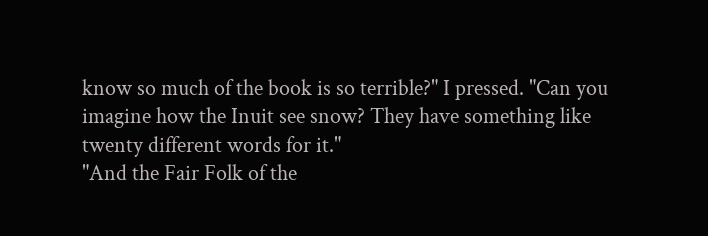know so much of the book is so terrible?" I pressed. "Can you imagine how the Inuit see snow? They have something like twenty different words for it."
"And the Fair Folk of the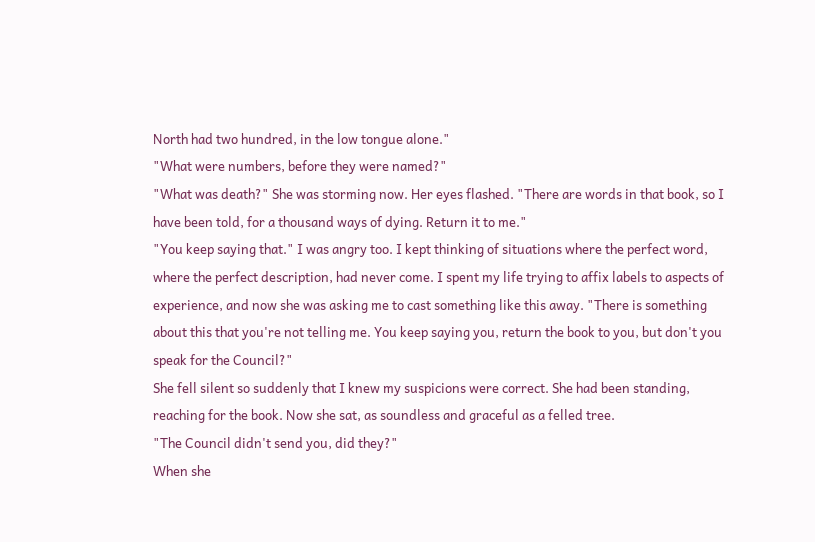North had two hundred, in the low tongue alone."
"What were numbers, before they were named?"
"What was death?" She was storming now. Her eyes flashed. "There are words in that book, so I have been told, for a thousand ways of dying. Return it to me."
"You keep saying that." I was angry too. I kept thinking of situations where the perfect word, where the perfect description, had never come. I spent my life trying to affix labels to aspects of experience, and now she was asking me to cast something like this away. "There is something about this that you're not telling me. You keep saying you, return the book to you, but don't you speak for the Council?"
She fell silent so suddenly that I knew my suspicions were correct. She had been standing, reaching for the book. Now she sat, as soundless and graceful as a felled tree.
"The Council didn't send you, did they?"
When she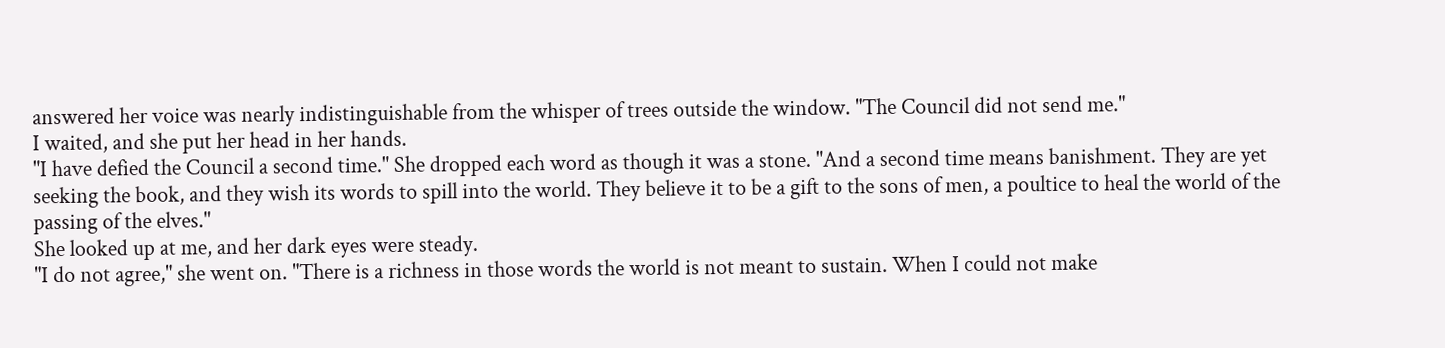answered her voice was nearly indistinguishable from the whisper of trees outside the window. "The Council did not send me."
I waited, and she put her head in her hands.
"I have defied the Council a second time." She dropped each word as though it was a stone. "And a second time means banishment. They are yet seeking the book, and they wish its words to spill into the world. They believe it to be a gift to the sons of men, a poultice to heal the world of the passing of the elves."
She looked up at me, and her dark eyes were steady.
"I do not agree," she went on. "There is a richness in those words the world is not meant to sustain. When I could not make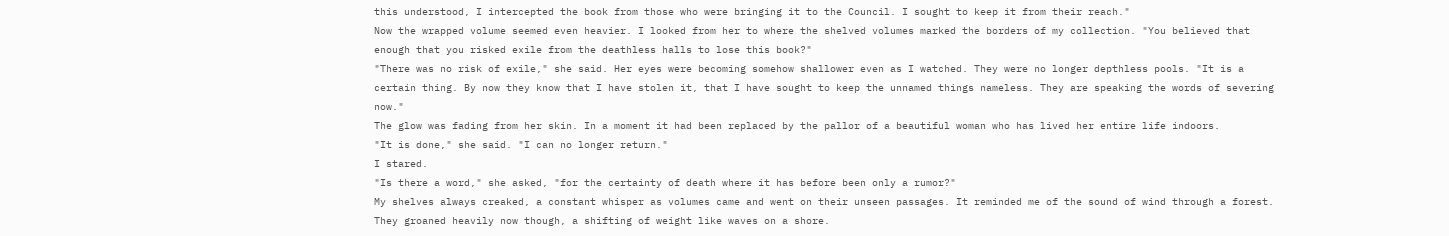this understood, I intercepted the book from those who were bringing it to the Council. I sought to keep it from their reach."
Now the wrapped volume seemed even heavier. I looked from her to where the shelved volumes marked the borders of my collection. "You believed that enough that you risked exile from the deathless halls to lose this book?"
"There was no risk of exile," she said. Her eyes were becoming somehow shallower even as I watched. They were no longer depthless pools. "It is a certain thing. By now they know that I have stolen it, that I have sought to keep the unnamed things nameless. They are speaking the words of severing now."
The glow was fading from her skin. In a moment it had been replaced by the pallor of a beautiful woman who has lived her entire life indoors.
"It is done," she said. "I can no longer return."
I stared.
"Is there a word," she asked, "for the certainty of death where it has before been only a rumor?"
My shelves always creaked, a constant whisper as volumes came and went on their unseen passages. It reminded me of the sound of wind through a forest. They groaned heavily now though, a shifting of weight like waves on a shore.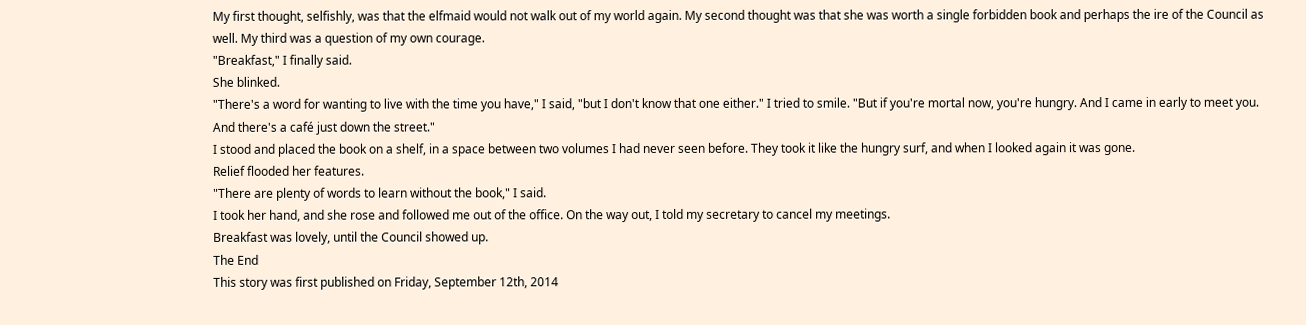My first thought, selfishly, was that the elfmaid would not walk out of my world again. My second thought was that she was worth a single forbidden book and perhaps the ire of the Council as well. My third was a question of my own courage.
"Breakfast," I finally said.
She blinked.
"There's a word for wanting to live with the time you have," I said, "but I don't know that one either." I tried to smile. "But if you're mortal now, you're hungry. And I came in early to meet you. And there's a café just down the street."
I stood and placed the book on a shelf, in a space between two volumes I had never seen before. They took it like the hungry surf, and when I looked again it was gone.
Relief flooded her features.
"There are plenty of words to learn without the book," I said.
I took her hand, and she rose and followed me out of the office. On the way out, I told my secretary to cancel my meetings.
Breakfast was lovely, until the Council showed up.
The End
This story was first published on Friday, September 12th, 2014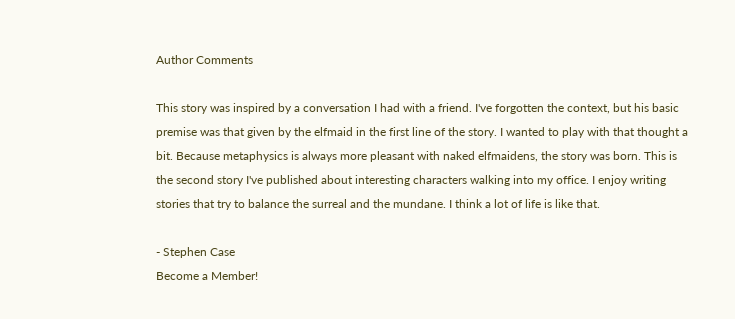Author Comments

This story was inspired by a conversation I had with a friend. I've forgotten the context, but his basic premise was that given by the elfmaid in the first line of the story. I wanted to play with that thought a bit. Because metaphysics is always more pleasant with naked elfmaidens, the story was born. This is the second story I've published about interesting characters walking into my office. I enjoy writing stories that try to balance the surreal and the mundane. I think a lot of life is like that.

- Stephen Case
Become a Member!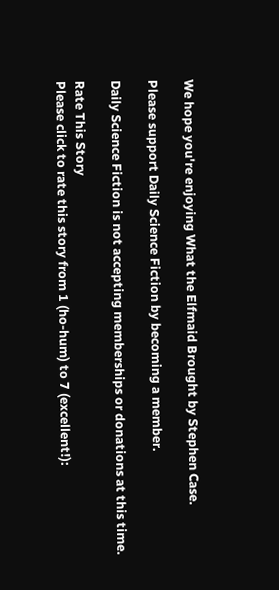We hope you're enjoying What the Elfmaid Brought by Stephen Case.

Please support Daily Science Fiction by becoming a member.

Daily Science Fiction is not accepting memberships or donations at this time.

Rate This Story
Please click to rate this story from 1 (ho-hum) to 7 (excellent!):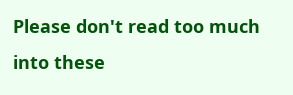Please don't read too much into these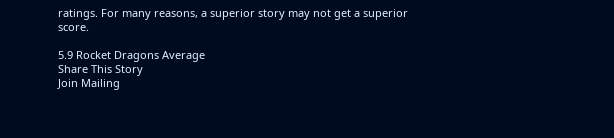ratings. For many reasons, a superior story may not get a superior score.

5.9 Rocket Dragons Average
Share This Story
Join Mailing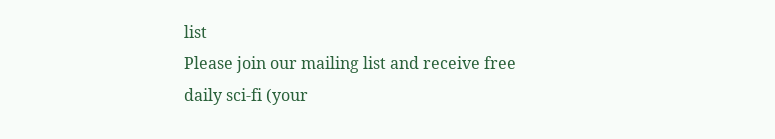list
Please join our mailing list and receive free daily sci-fi (your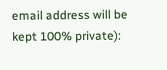email address will be kept 100% private):